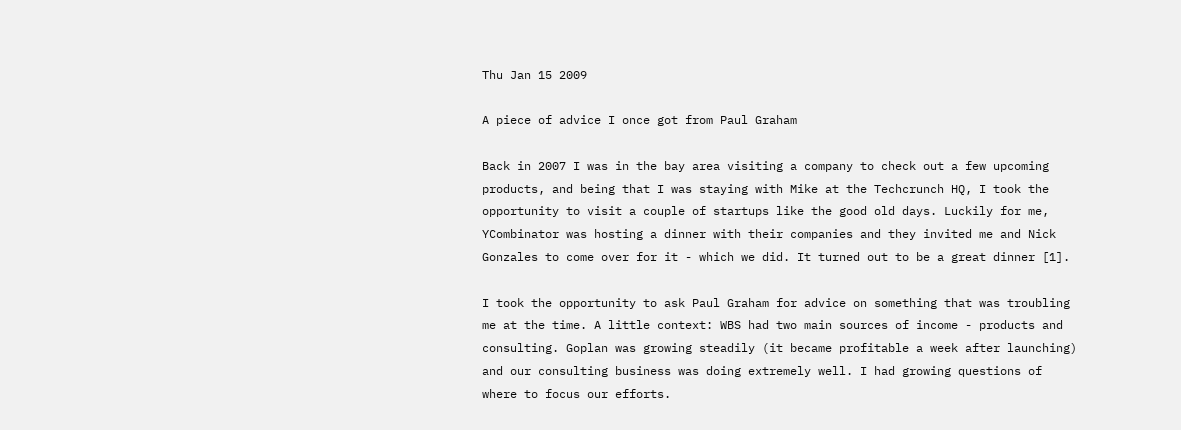Thu Jan 15 2009

A piece of advice I once got from Paul Graham

Back in 2007 I was in the bay area visiting a company to check out a few upcoming products, and being that I was staying with Mike at the Techcrunch HQ, I took the opportunity to visit a couple of startups like the good old days. Luckily for me, YCombinator was hosting a dinner with their companies and they invited me and Nick Gonzales to come over for it - which we did. It turned out to be a great dinner [1].

I took the opportunity to ask Paul Graham for advice on something that was troubling me at the time. A little context: WBS had two main sources of income - products and consulting. Goplan was growing steadily (it became profitable a week after launching) and our consulting business was doing extremely well. I had growing questions of where to focus our efforts.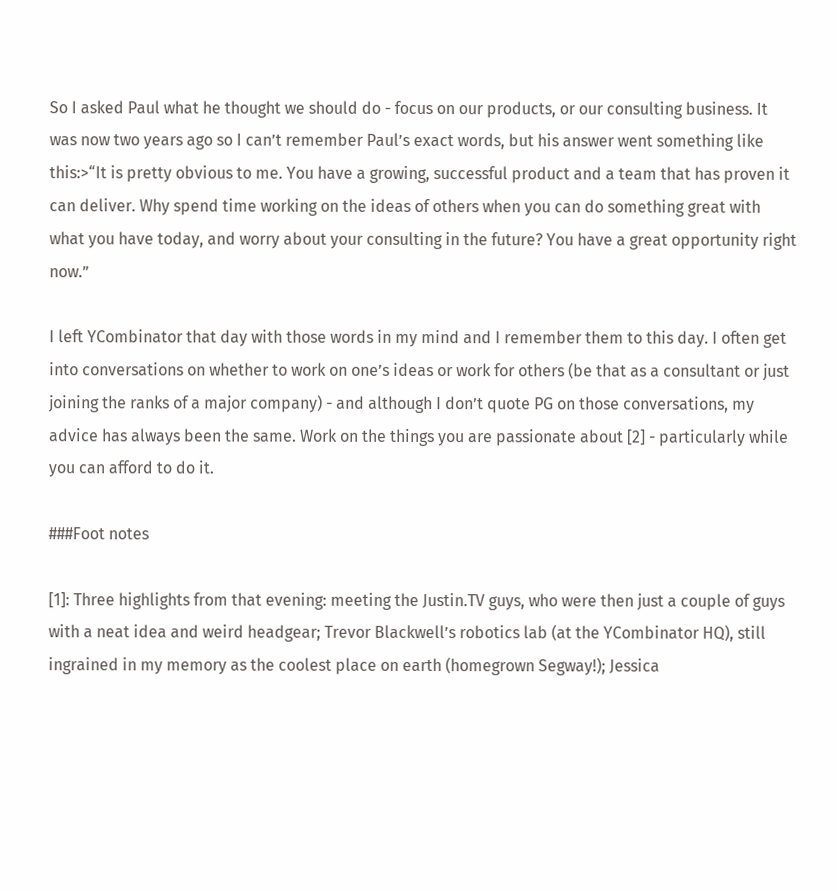So I asked Paul what he thought we should do - focus on our products, or our consulting business. It was now two years ago so I can’t remember Paul’s exact words, but his answer went something like this:>“It is pretty obvious to me. You have a growing, successful product and a team that has proven it can deliver. Why spend time working on the ideas of others when you can do something great with what you have today, and worry about your consulting in the future? You have a great opportunity right now.”

I left YCombinator that day with those words in my mind and I remember them to this day. I often get into conversations on whether to work on one’s ideas or work for others (be that as a consultant or just joining the ranks of a major company) - and although I don’t quote PG on those conversations, my advice has always been the same. Work on the things you are passionate about [2] - particularly while you can afford to do it.

###Foot notes

[1]: Three highlights from that evening: meeting the Justin.TV guys, who were then just a couple of guys with a neat idea and weird headgear; Trevor Blackwell’s robotics lab (at the YCombinator HQ), still ingrained in my memory as the coolest place on earth (homegrown Segway!); Jessica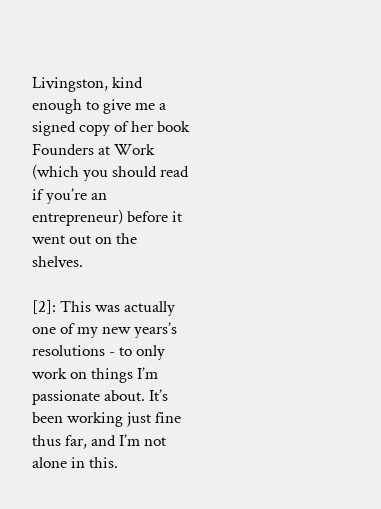Livingston, kind enough to give me a signed copy of her book Founders at Work (which you should read if you’re an entrepreneur) before it went out on the shelves.

[2]: This was actually one of my new years’s resolutions - to only work on things I’m passionate about. It’s been working just fine thus far, and I’m not alone in this.